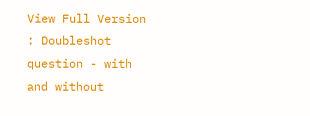View Full Version : Doubleshot question - with and without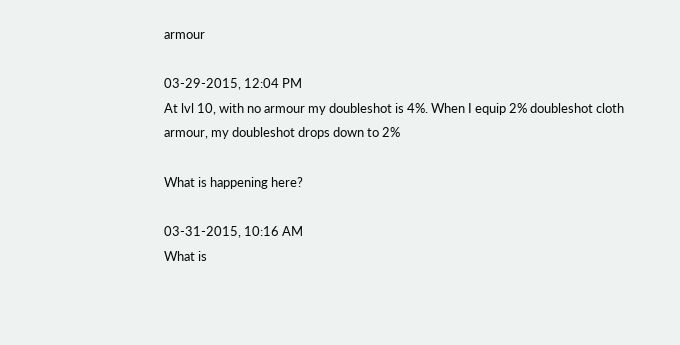armour

03-29-2015, 12:04 PM
At lvl 10, with no armour my doubleshot is 4%. When I equip 2% doubleshot cloth armour, my doubleshot drops down to 2%

What is happening here?

03-31-2015, 10:16 AM
What is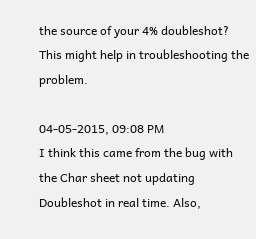the source of your 4% doubleshot? This might help in troubleshooting the problem.

04-05-2015, 09:08 PM
I think this came from the bug with the Char sheet not updating Doubleshot in real time. Also,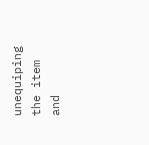unequiping the item and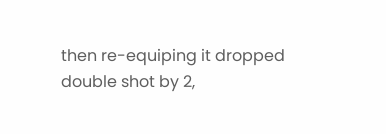then re-equiping it dropped double shot by 2,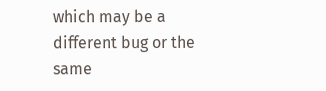which may be a different bug or the same